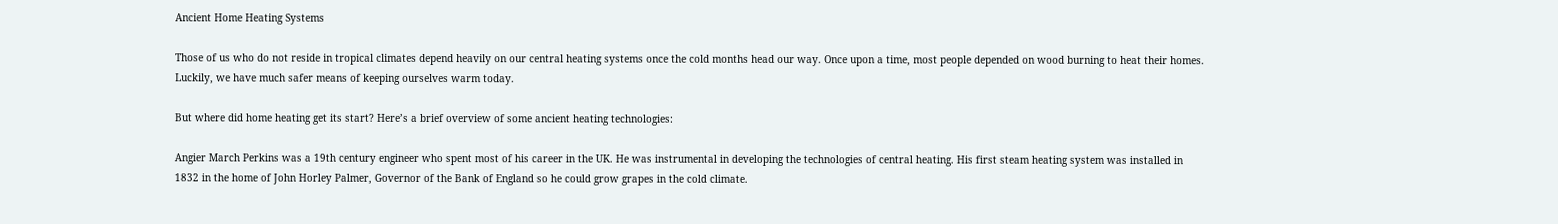Ancient Home Heating Systems

Those of us who do not reside in tropical climates depend heavily on our central heating systems once the cold months head our way. Once upon a time, most people depended on wood burning to heat their homes. Luckily, we have much safer means of keeping ourselves warm today.

But where did home heating get its start? Here’s a brief overview of some ancient heating technologies:

Angier March Perkins was a 19th century engineer who spent most of his career in the UK. He was instrumental in developing the technologies of central heating. His first steam heating system was installed in 1832 in the home of John Horley Palmer, Governor of the Bank of England so he could grow grapes in the cold climate.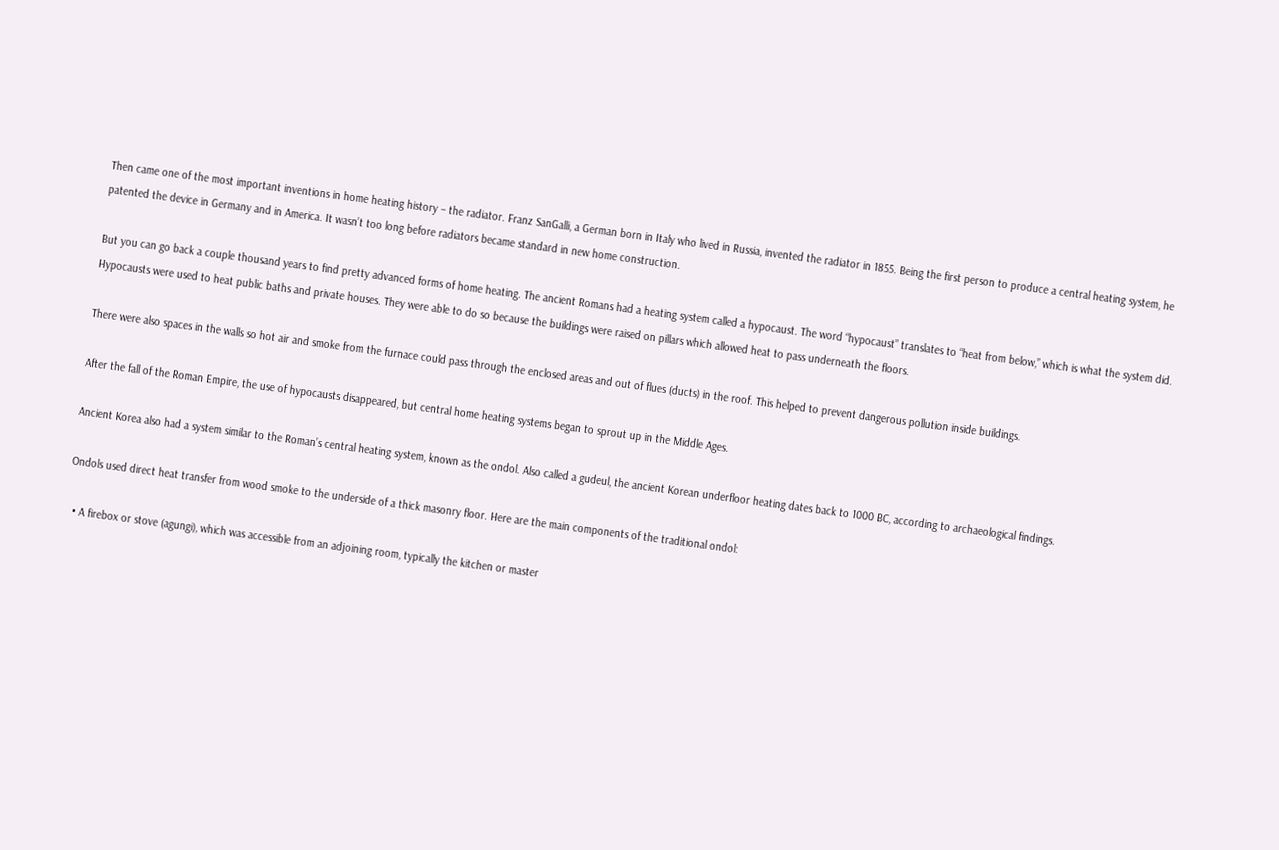Then came one of the most important inventions in home heating history – the radiator. Franz SanGalli, a German born in Italy who lived in Russia, invented the radiator in 1855. Being the first person to produce a central heating system, he patented the device in Germany and in America. It wasn’t too long before radiators became standard in new home construction.

But you can go back a couple thousand years to find pretty advanced forms of home heating. The ancient Romans had a heating system called a hypocaust. The word “hypocaust” translates to “heat from below,” which is what the system did. Hypocausts were used to heat public baths and private houses. They were able to do so because the buildings were raised on pillars which allowed heat to pass underneath the floors.

There were also spaces in the walls so hot air and smoke from the furnace could pass through the enclosed areas and out of flues (ducts) in the roof. This helped to prevent dangerous pollution inside buildings.

After the fall of the Roman Empire, the use of hypocausts disappeared, but central home heating systems began to sprout up in the Middle Ages.

Ancient Korea also had a system similar to the Roman’s central heating system, known as the ondol. Also called a gudeul, the ancient Korean underfloor heating dates back to 1000 BC, according to archaeological findings.

Ondols used direct heat transfer from wood smoke to the underside of a thick masonry floor. Here are the main components of the traditional ondol:

  • A firebox or stove (agungi), which was accessible from an adjoining room, typically the kitchen or master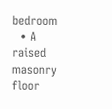bedroom
  • A raised masonry floor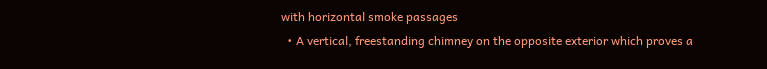with horizontal smoke passages
  • A vertical, freestanding chimney on the opposite exterior which proves a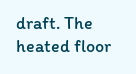draft. The heated floor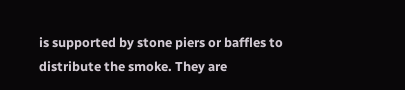is supported by stone piers or baffles to distribute the smoke. They are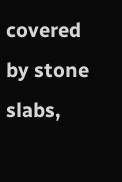covered by stone slabs,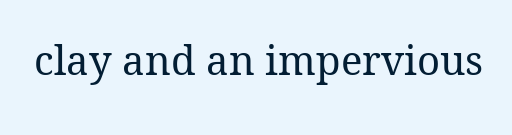clay and an impervious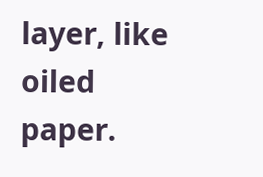layer, like oiled paper.